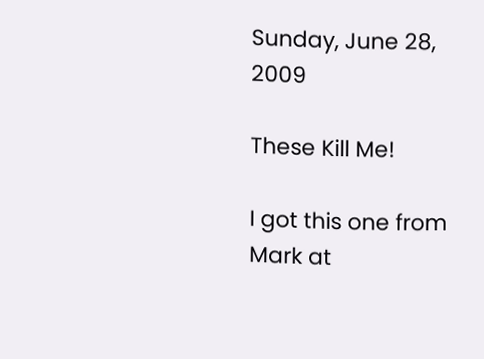Sunday, June 28, 2009

These Kill Me!

I got this one from Mark at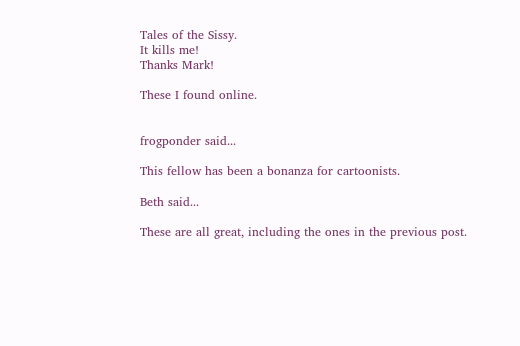Tales of the Sissy.
It kills me!
Thanks Mark!

These I found online.


frogponder said...

This fellow has been a bonanza for cartoonists.

Beth said...

These are all great, including the ones in the previous post.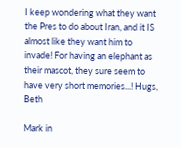I keep wondering what they want the Pres to do about Iran, and it IS almost like they want him to invade! For having an elephant as their mascot, they sure seem to have very short memories...! Hugs, Beth

Mark in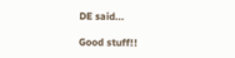DE said...

Good stuff!!